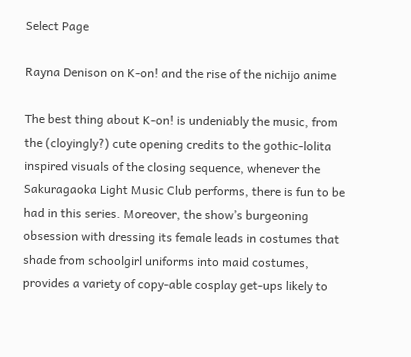Select Page

Rayna Denison on K-on! and the rise of the nichijo anime

The best thing about K-on! is undeniably the music, from the (cloyingly?) cute opening credits to the gothic-lolita inspired visuals of the closing sequence, whenever the Sakuragaoka Light Music Club performs, there is fun to be had in this series. Moreover, the show’s burgeoning obsession with dressing its female leads in costumes that shade from schoolgirl uniforms into maid costumes, provides a variety of copy-able cosplay get-ups likely to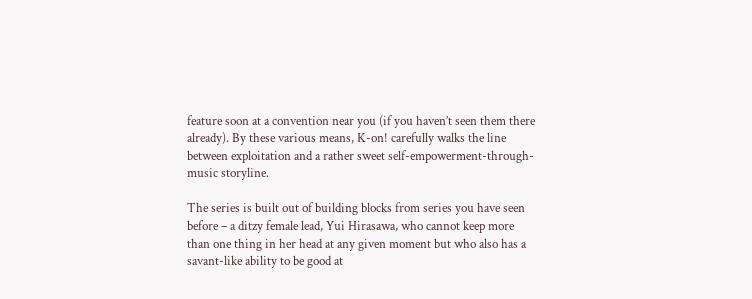feature soon at a convention near you (if you haven’t seen them there already). By these various means, K-on! carefully walks the line between exploitation and a rather sweet self-empowerment-through-music storyline.

The series is built out of building blocks from series you have seen before – a ditzy female lead, Yui Hirasawa, who cannot keep more than one thing in her head at any given moment but who also has a savant-like ability to be good at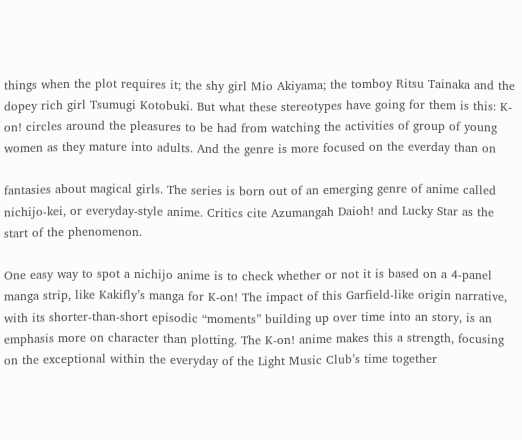things when the plot requires it; the shy girl Mio Akiyama; the tomboy Ritsu Tainaka and the dopey rich girl Tsumugi Kotobuki. But what these stereotypes have going for them is this: K-on! circles around the pleasures to be had from watching the activities of group of young women as they mature into adults. And the genre is more focused on the everday than on

fantasies about magical girls. The series is born out of an emerging genre of anime called nichijo-kei, or everyday-style anime. Critics cite Azumangah Daioh! and Lucky Star as the start of the phenomenon.

One easy way to spot a nichijo anime is to check whether or not it is based on a 4-panel manga strip, like Kakifly’s manga for K-on! The impact of this Garfield-like origin narrative, with its shorter-than-short episodic “moments” building up over time into an story, is an emphasis more on character than plotting. The K-on! anime makes this a strength, focusing on the exceptional within the everyday of the Light Music Club’s time together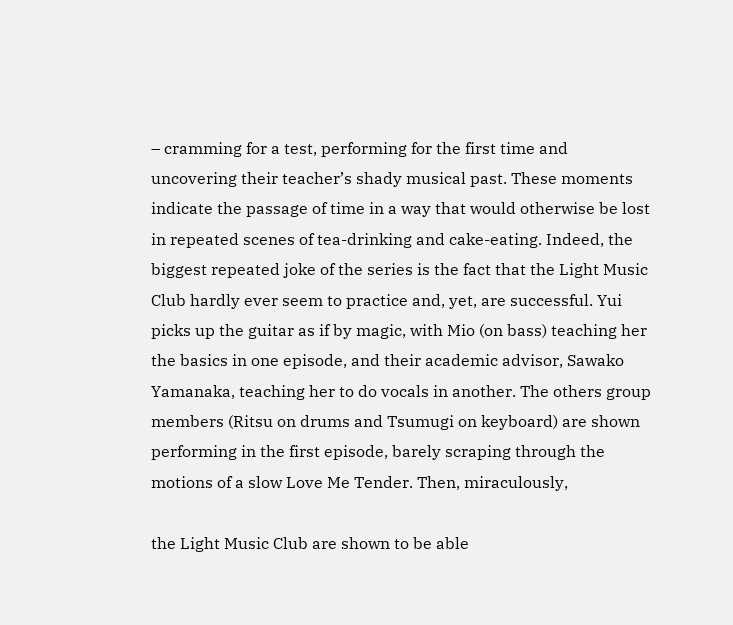– cramming for a test, performing for the first time and uncovering their teacher’s shady musical past. These moments indicate the passage of time in a way that would otherwise be lost in repeated scenes of tea-drinking and cake-eating. Indeed, the biggest repeated joke of the series is the fact that the Light Music Club hardly ever seem to practice and, yet, are successful. Yui picks up the guitar as if by magic, with Mio (on bass) teaching her the basics in one episode, and their academic advisor, Sawako Yamanaka, teaching her to do vocals in another. The others group members (Ritsu on drums and Tsumugi on keyboard) are shown performing in the first episode, barely scraping through the motions of a slow Love Me Tender. Then, miraculously,

the Light Music Club are shown to be able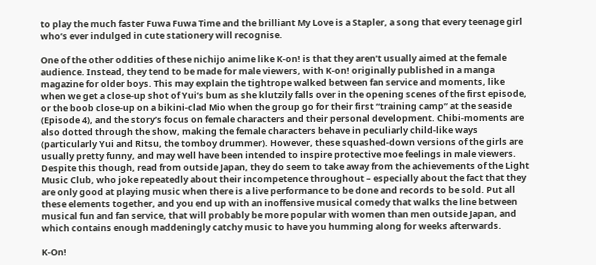to play the much faster Fuwa Fuwa Time and the brilliant My Love is a Stapler, a song that every teenage girl who’s ever indulged in cute stationery will recognise.

One of the other oddities of these nichijo anime like K-on! is that they aren’t usually aimed at the female audience. Instead, they tend to be made for male viewers, with K-on! originally published in a manga magazine for older boys. This may explain the tightrope walked between fan service and moments, like when we get a close-up shot of Yui’s bum as she klutzily falls over in the opening scenes of the first episode, or the boob close-up on a bikini-clad Mio when the group go for their first “training camp” at the seaside (Episode 4), and the story’s focus on female characters and their personal development. Chibi-moments are also dotted through the show, making the female characters behave in peculiarly child-like ways (particularly Yui and Ritsu, the tomboy drummer). However, these squashed-down versions of the girls are usually pretty funny, and may well have been intended to inspire protective moe feelings in male viewers. Despite this though, read from outside Japan, they do seem to take away from the achievements of the Light Music Club, who joke repeatedly about their incompetence throughout – especially about the fact that they are only good at playing music when there is a live performance to be done and records to be sold. Put all these elements together, and you end up with an inoffensive musical comedy that walks the line between musical fun and fan service, that will probably be more popular with women than men outside Japan, and which contains enough maddeningly catchy music to have you humming along for weeks afterwards.

K-On!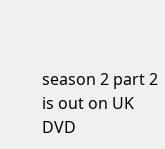season 2 part 2 is out on UK DVD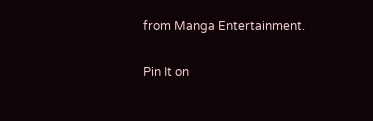from Manga Entertainment.

Pin It on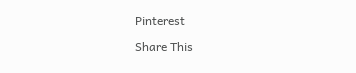Pinterest

Share This